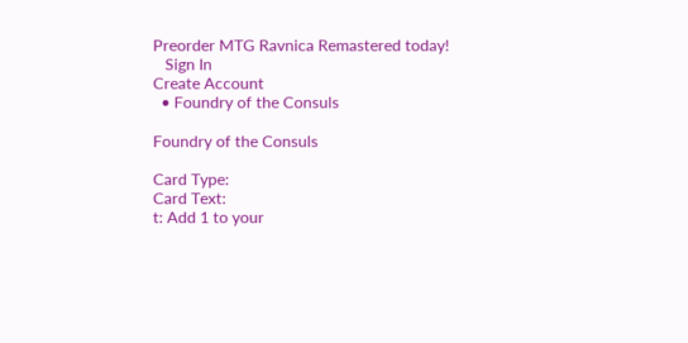Preorder MTG Ravnica Remastered today!
   Sign In
Create Account
  • Foundry of the Consuls

Foundry of the Consuls

Card Type:
Card Text:
t: Add 1 to your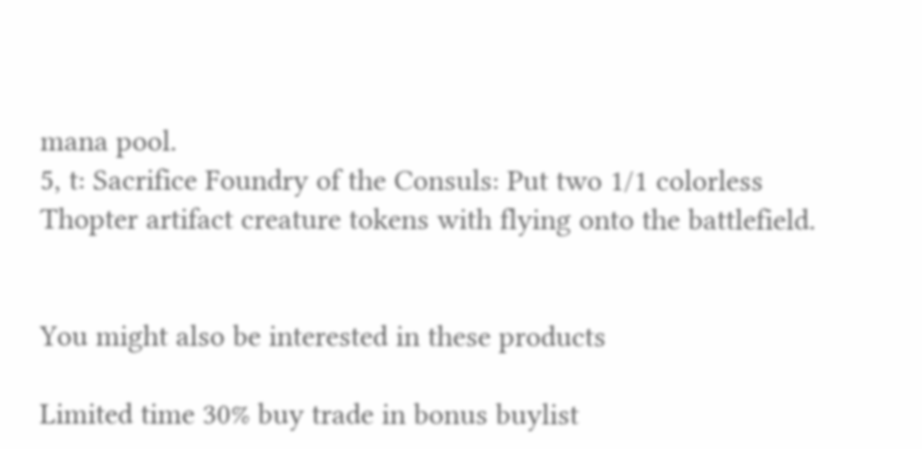mana pool.
5, t: Sacrifice Foundry of the Consuls: Put two 1/1 colorless Thopter artifact creature tokens with flying onto the battlefield.


You might also be interested in these products

Limited time 30% buy trade in bonus buylist